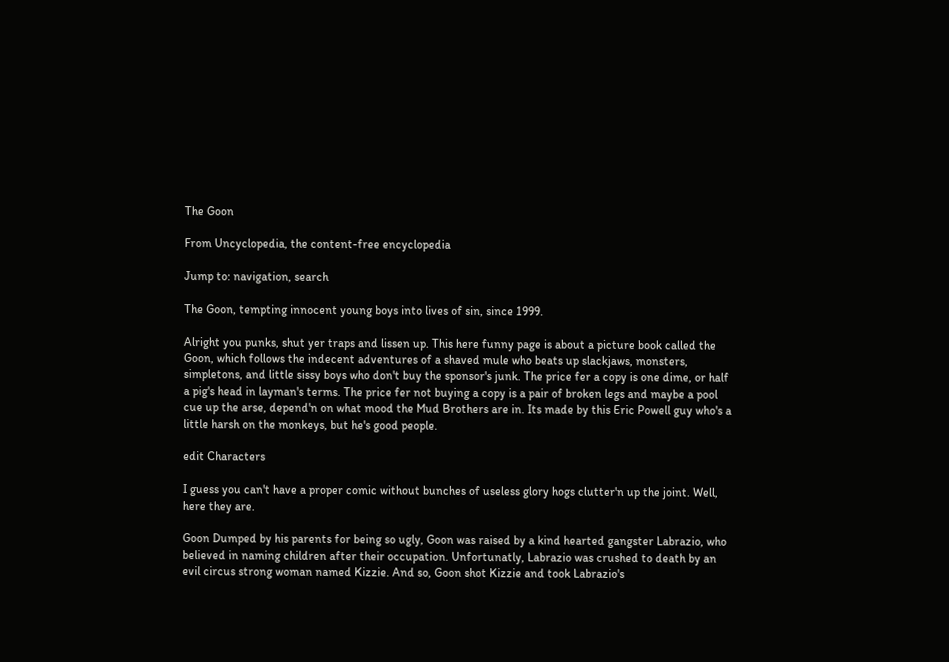The Goon

From Uncyclopedia, the content-free encyclopedia

Jump to: navigation, search

The Goon, tempting innocent young boys into lives of sin, since 1999.

Alright you punks, shut yer traps and lissen up. This here funny page is about a picture book called the Goon, which follows the indecent adventures of a shaved mule who beats up slackjaws, monsters, simpletons, and little sissy boys who don't buy the sponsor's junk. The price fer a copy is one dime, or half a pig's head in layman's terms. The price fer not buying a copy is a pair of broken legs and maybe a pool cue up the arse, depend'n on what mood the Mud Brothers are in. Its made by this Eric Powell guy who's a little harsh on the monkeys, but he's good people.

edit Characters

I guess you can't have a proper comic without bunches of useless glory hogs clutter'n up the joint. Well, here they are.

Goon Dumped by his parents for being so ugly, Goon was raised by a kind hearted gangster Labrazio, who believed in naming children after their occupation. Unfortunatly, Labrazio was crushed to death by an evil circus strong woman named Kizzie. And so, Goon shot Kizzie and took Labrazio's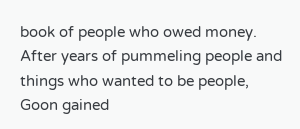book of people who owed money. After years of pummeling people and things who wanted to be people, Goon gained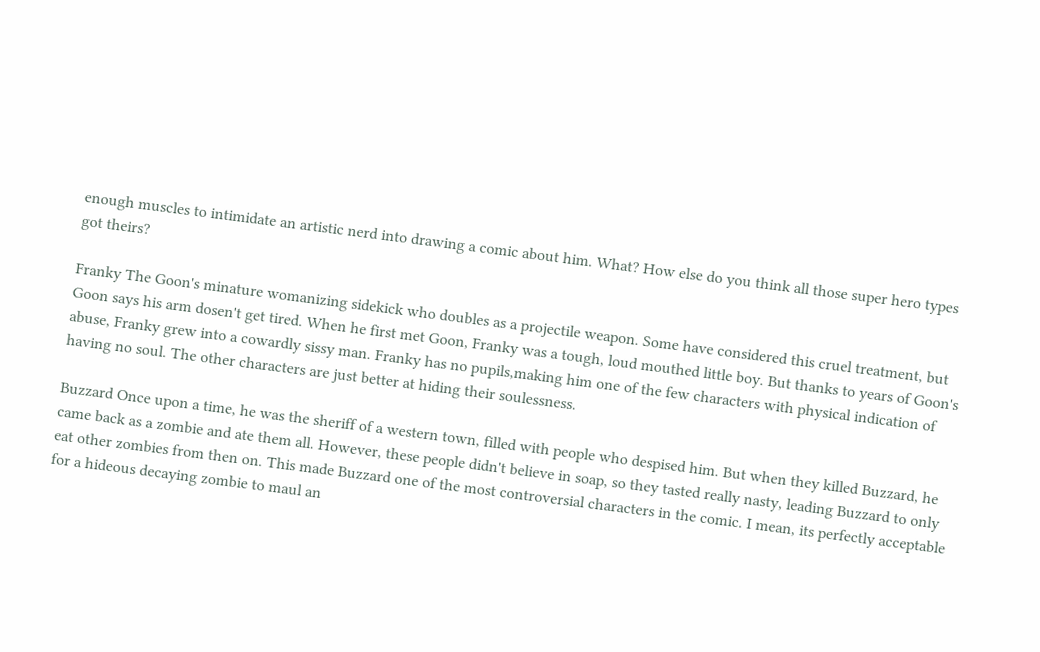enough muscles to intimidate an artistic nerd into drawing a comic about him. What? How else do you think all those super hero types got theirs?

Franky The Goon's minature womanizing sidekick who doubles as a projectile weapon. Some have considered this cruel treatment, but Goon says his arm dosen't get tired. When he first met Goon, Franky was a tough, loud mouthed little boy. But thanks to years of Goon's abuse, Franky grew into a cowardly sissy man. Franky has no pupils,making him one of the few characters with physical indication of having no soul. The other characters are just better at hiding their soulessness.

Buzzard Once upon a time, he was the sheriff of a western town, filled with people who despised him. But when they killed Buzzard, he came back as a zombie and ate them all. However, these people didn't believe in soap, so they tasted really nasty, leading Buzzard to only eat other zombies from then on. This made Buzzard one of the most controversial characters in the comic. I mean, its perfectly acceptable for a hideous decaying zombie to maul an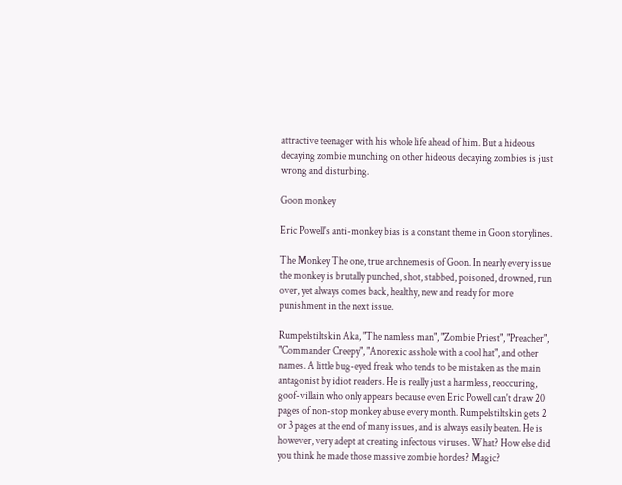attractive teenager with his whole life ahead of him. But a hideous decaying zombie munching on other hideous decaying zombies is just wrong and disturbing.

Goon monkey

Eric Powell's anti-monkey bias is a constant theme in Goon storylines.

The Monkey The one, true archnemesis of Goon. In nearly every issue the monkey is brutally punched, shot, stabbed, poisoned, drowned, run over, yet always comes back, healthy, new and ready for more punishment in the next issue.

Rumpelstiltskin Aka, "The namless man", "Zombie Priest", "Preacher", "Commander Creepy", "Anorexic asshole with a cool hat", and other names. A little bug-eyed freak who tends to be mistaken as the main antagonist by idiot readers. He is really just a harmless, reoccuring, goof-villain who only appears because even Eric Powell can't draw 20 pages of non-stop monkey abuse every month. Rumpelstiltskin gets 2 or 3 pages at the end of many issues, and is always easily beaten. He is however, very adept at creating infectous viruses. What? How else did you think he made those massive zombie hordes? Magic?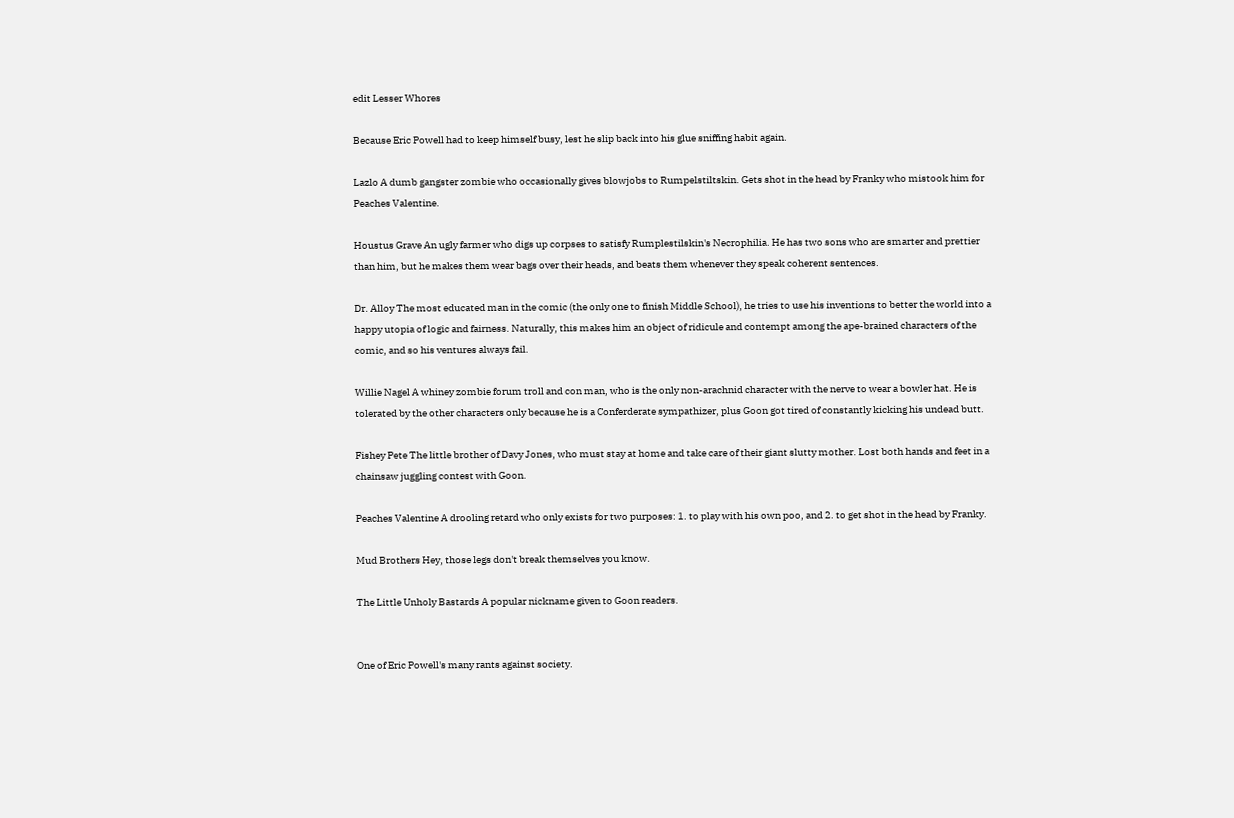edit Lesser Whores

Because Eric Powell had to keep himself busy, lest he slip back into his glue sniffing habit again.

Lazlo A dumb gangster zombie who occasionally gives blowjobs to Rumpelstiltskin. Gets shot in the head by Franky who mistook him for Peaches Valentine.

Houstus Grave An ugly farmer who digs up corpses to satisfy Rumplestilskin's Necrophilia. He has two sons who are smarter and prettier than him, but he makes them wear bags over their heads, and beats them whenever they speak coherent sentences.

Dr. Alloy The most educated man in the comic (the only one to finish Middle School), he tries to use his inventions to better the world into a happy utopia of logic and fairness. Naturally, this makes him an object of ridicule and contempt among the ape-brained characters of the comic, and so his ventures always fail.

Willie Nagel A whiney zombie forum troll and con man, who is the only non-arachnid character with the nerve to wear a bowler hat. He is tolerated by the other characters only because he is a Conferderate sympathizer, plus Goon got tired of constantly kicking his undead butt.

Fishey Pete The little brother of Davy Jones, who must stay at home and take care of their giant slutty mother. Lost both hands and feet in a chainsaw juggling contest with Goon.

Peaches Valentine A drooling retard who only exists for two purposes: 1. to play with his own poo, and 2. to get shot in the head by Franky.

Mud Brothers Hey, those legs don't break themselves you know.

The Little Unholy Bastards A popular nickname given to Goon readers.


One of Eric Powell's many rants against society.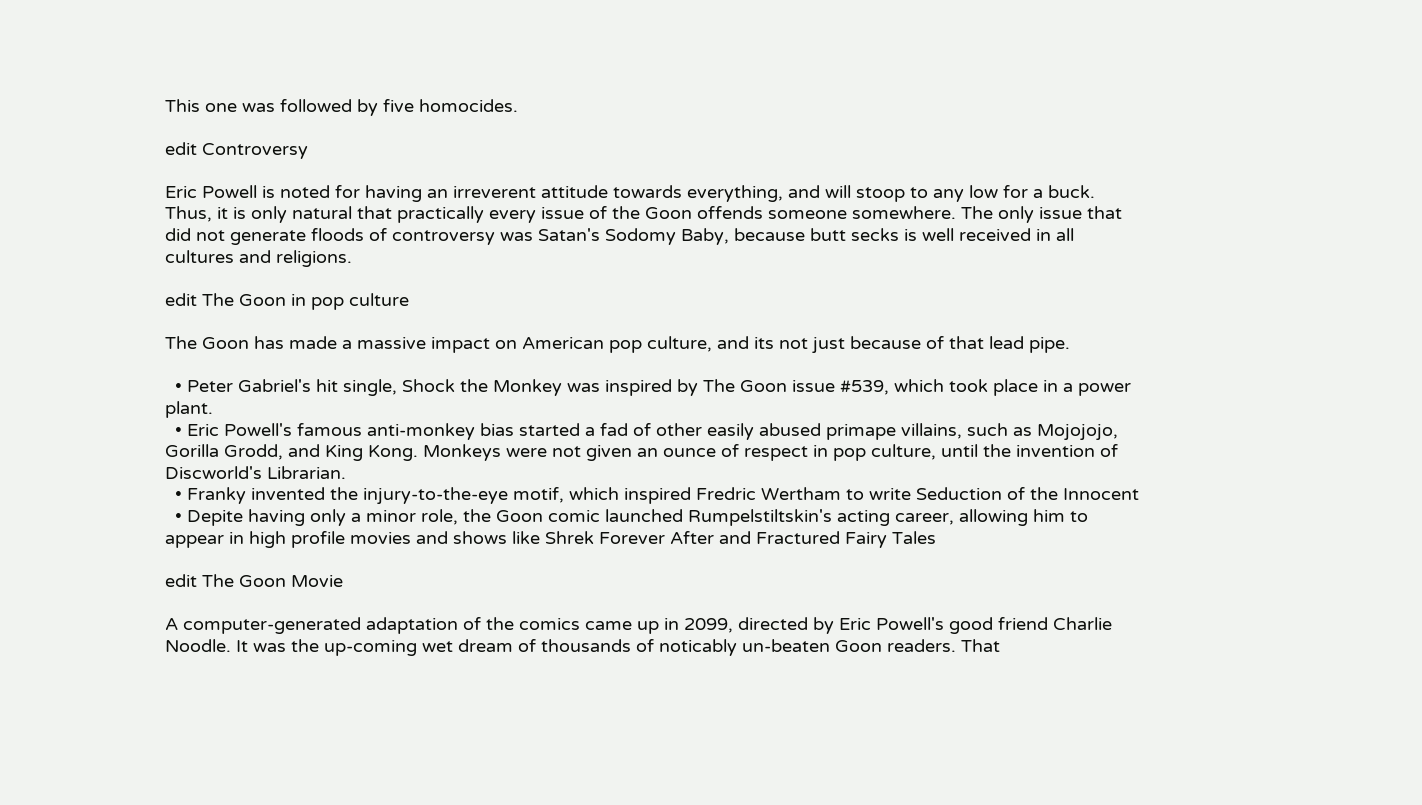This one was followed by five homocides.

edit Controversy

Eric Powell is noted for having an irreverent attitude towards everything, and will stoop to any low for a buck. Thus, it is only natural that practically every issue of the Goon offends someone somewhere. The only issue that did not generate floods of controversy was Satan's Sodomy Baby, because butt secks is well received in all cultures and religions.

edit The Goon in pop culture

The Goon has made a massive impact on American pop culture, and its not just because of that lead pipe.

  • Peter Gabriel's hit single, Shock the Monkey was inspired by The Goon issue #539, which took place in a power plant.
  • Eric Powell's famous anti-monkey bias started a fad of other easily abused primape villains, such as Mojojojo, Gorilla Grodd, and King Kong. Monkeys were not given an ounce of respect in pop culture, until the invention of Discworld's Librarian.
  • Franky invented the injury-to-the-eye motif, which inspired Fredric Wertham to write Seduction of the Innocent
  • Depite having only a minor role, the Goon comic launched Rumpelstiltskin's acting career, allowing him to appear in high profile movies and shows like Shrek Forever After and Fractured Fairy Tales

edit The Goon Movie

A computer-generated adaptation of the comics came up in 2099, directed by Eric Powell's good friend Charlie Noodle. It was the up-coming wet dream of thousands of noticably un-beaten Goon readers. That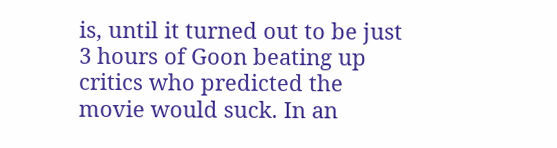is, until it turned out to be just 3 hours of Goon beating up critics who predicted the movie would suck. In an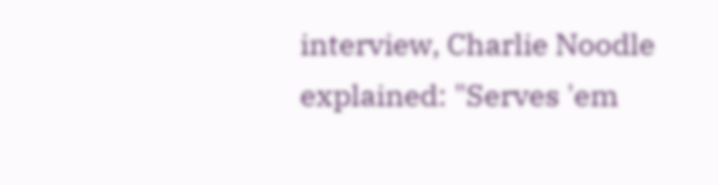interview, Charlie Noodle explained: "Serves 'em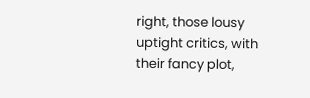right, those lousy uptight critics, with their fancy plot,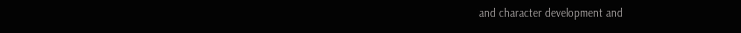and character development and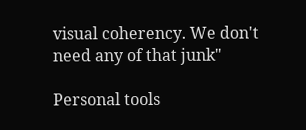visual coherency. We don't need any of that junk"

Personal tools